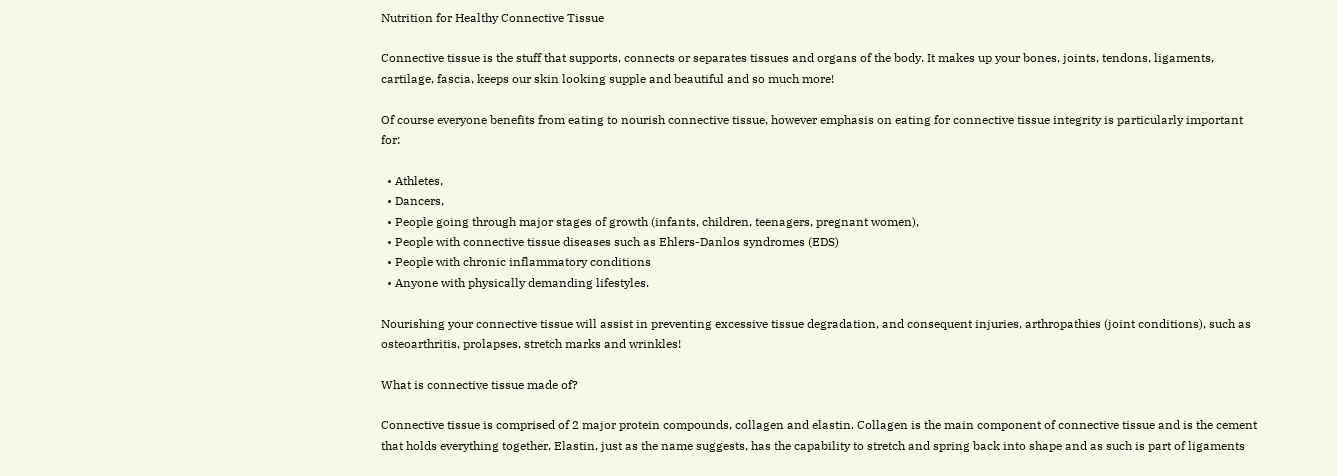Nutrition for Healthy Connective Tissue

Connective tissue is the stuff that supports, connects or separates tissues and organs of the body. It makes up your bones, joints, tendons, ligaments, cartilage, fascia, keeps our skin looking supple and beautiful and so much more!

Of course everyone benefits from eating to nourish connective tissue, however emphasis on eating for connective tissue integrity is particularly important for:

  • Athletes,
  • Dancers,
  • People going through major stages of growth (infants, children, teenagers, pregnant women),
  • People with connective tissue diseases such as Ehlers-Danlos syndromes (EDS)
  • People with chronic inflammatory conditions
  • Anyone with physically demanding lifestyles.

Nourishing your connective tissue will assist in preventing excessive tissue degradation, and consequent injuries, arthropathies (joint conditions), such as osteoarthritis, prolapses, stretch marks and wrinkles!

What is connective tissue made of?

Connective tissue is comprised of 2 major protein compounds, collagen and elastin. Collagen is the main component of connective tissue and is the cement that holds everything together. Elastin, just as the name suggests, has the capability to stretch and spring back into shape and as such is part of ligaments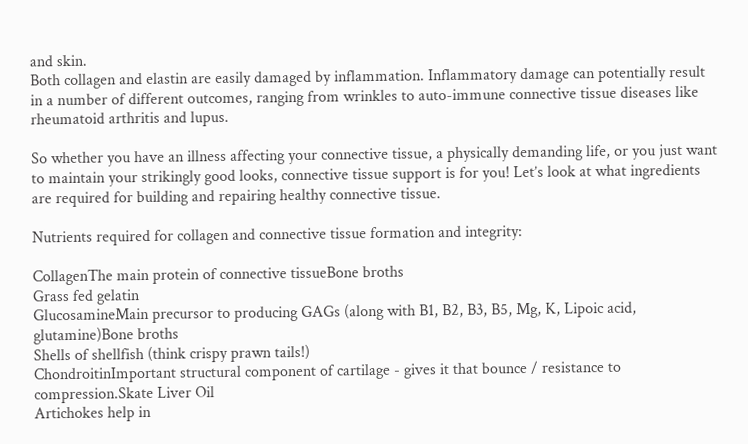and skin.
Both collagen and elastin are easily damaged by inflammation. Inflammatory damage can potentially result in a number of different outcomes, ranging from wrinkles to auto-immune connective tissue diseases like rheumatoid arthritis and lupus.

So whether you have an illness affecting your connective tissue, a physically demanding life, or you just want to maintain your strikingly good looks, connective tissue support is for you! Let’s look at what ingredients are required for building and repairing healthy connective tissue.

Nutrients required for collagen and connective tissue formation and integrity:

CollagenThe main protein of connective tissueBone broths
Grass fed gelatin
GlucosamineMain precursor to producing GAGs (along with B1, B2, B3, B5, Mg, K, Lipoic acid, glutamine)Bone broths
Shells of shellfish (think crispy prawn tails!)
ChondroitinImportant structural component of cartilage - gives it that bounce / resistance to compression.Skate Liver Oil
Artichokes help in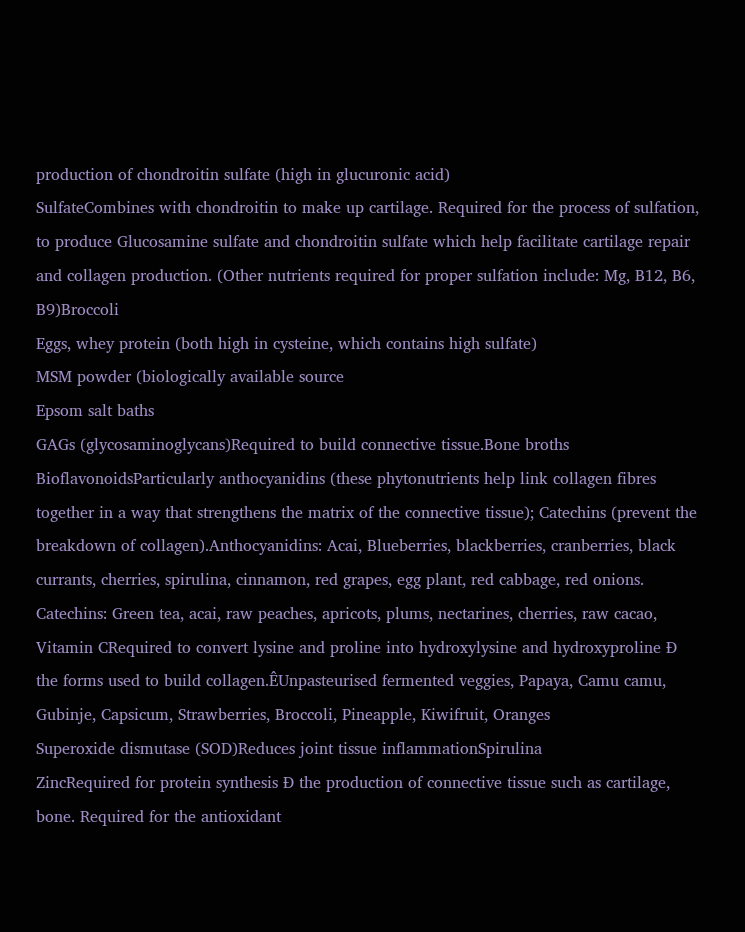production of chondroitin sulfate (high in glucuronic acid)
SulfateCombines with chondroitin to make up cartilage. Required for the process of sulfation, to produce Glucosamine sulfate and chondroitin sulfate which help facilitate cartilage repair and collagen production. (Other nutrients required for proper sulfation include: Mg, B12, B6, B9)Broccoli
Eggs, whey protein (both high in cysteine, which contains high sulfate)
MSM powder (biologically available source
Epsom salt baths
GAGs (glycosaminoglycans)Required to build connective tissue.Bone broths
BioflavonoidsParticularly anthocyanidins (these phytonutrients help link collagen fibres together in a way that strengthens the matrix of the connective tissue); Catechins (prevent the breakdown of collagen).Anthocyanidins: Acai, Blueberries, blackberries, cranberries, black currants, cherries, spirulina, cinnamon, red grapes, egg plant, red cabbage, red onions. Catechins: Green tea, acai, raw peaches, apricots, plums, nectarines, cherries, raw cacao,
Vitamin CRequired to convert lysine and proline into hydroxylysine and hydroxyproline Ð the forms used to build collagen.ÊUnpasteurised fermented veggies, Papaya, Camu camu, Gubinje, Capsicum, Strawberries, Broccoli, Pineapple, Kiwifruit, Oranges
Superoxide dismutase (SOD)Reduces joint tissue inflammationSpirulina
ZincRequired for protein synthesis Ð the production of connective tissue such as cartilage, bone. Required for the antioxidant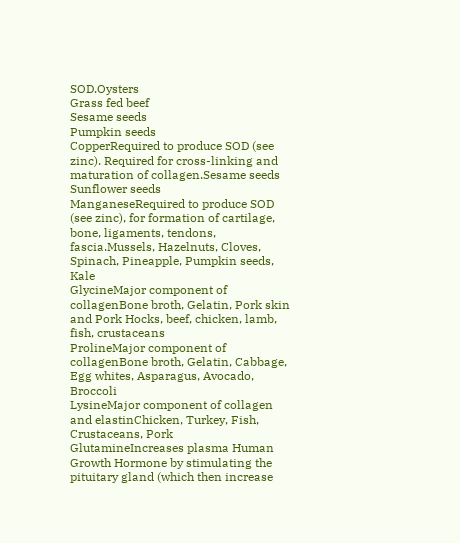SOD.Oysters
Grass fed beef
Sesame seeds
Pumpkin seeds
CopperRequired to produce SOD (see zinc). Required for cross-linking and maturation of collagen.Sesame seeds
Sunflower seeds
ManganeseRequired to produce SOD (see zinc), for formation of cartilage, bone, ligaments, tendons, fascia.Mussels, Hazelnuts, Cloves, Spinach, Pineapple, Pumpkin seeds, Kale
GlycineMajor component of collagenBone broth, Gelatin, Pork skin and Pork Hocks, beef, chicken, lamb, fish, crustaceans
ProlineMajor component of collagenBone broth, Gelatin, Cabbage, Egg whites, Asparagus, Avocado, Broccoli
LysineMajor component of collagen and elastinChicken, Turkey, Fish, Crustaceans, Pork
GlutamineIncreases plasma Human Growth Hormone by stimulating the pituitary gland (which then increase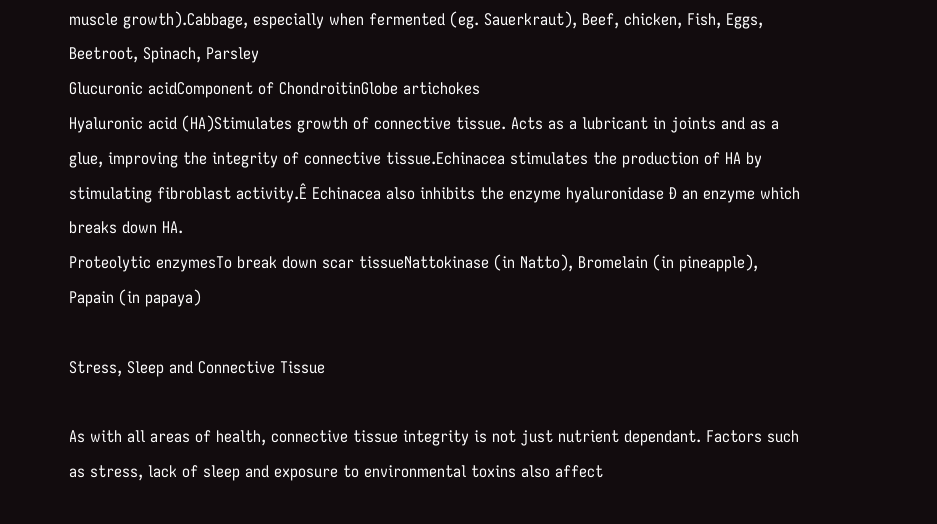muscle growth).Cabbage, especially when fermented (eg. Sauerkraut), Beef, chicken, Fish, Eggs, Beetroot, Spinach, Parsley
Glucuronic acidComponent of ChondroitinGlobe artichokes
Hyaluronic acid (HA)Stimulates growth of connective tissue. Acts as a lubricant in joints and as a glue, improving the integrity of connective tissue.Echinacea stimulates the production of HA by stimulating fibroblast activity.Ê Echinacea also inhibits the enzyme hyaluronidase Ð an enzyme which breaks down HA.
Proteolytic enzymesTo break down scar tissueNattokinase (in Natto), Bromelain (in pineapple), Papain (in papaya)

Stress, Sleep and Connective Tissue

As with all areas of health, connective tissue integrity is not just nutrient dependant. Factors such as stress, lack of sleep and exposure to environmental toxins also affect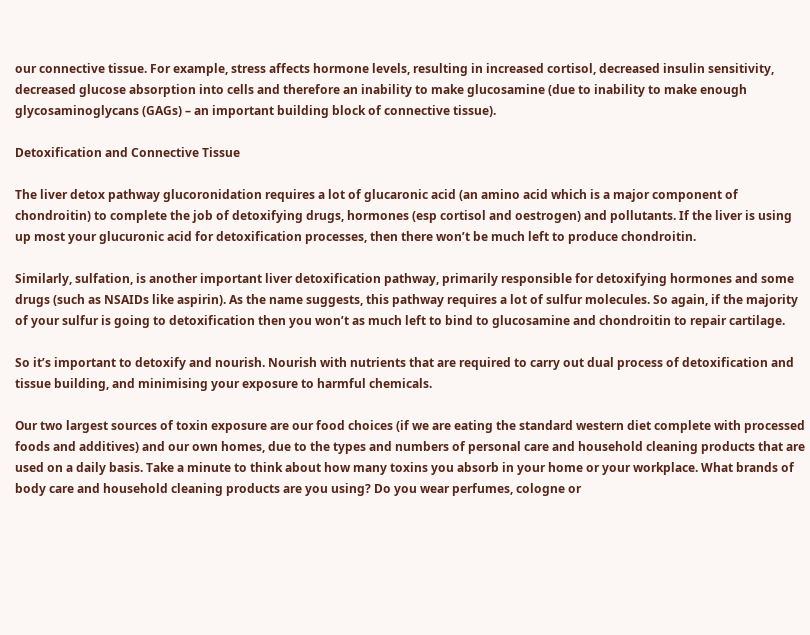our connective tissue. For example, stress affects hormone levels, resulting in increased cortisol, decreased insulin sensitivity, decreased glucose absorption into cells and therefore an inability to make glucosamine (due to inability to make enough glycosaminoglycans (GAGs) – an important building block of connective tissue).

Detoxification and Connective Tissue

The liver detox pathway glucoronidation requires a lot of glucaronic acid (an amino acid which is a major component of chondroitin) to complete the job of detoxifying drugs, hormones (esp cortisol and oestrogen) and pollutants. If the liver is using up most your glucuronic acid for detoxification processes, then there won’t be much left to produce chondroitin.

Similarly, sulfation, is another important liver detoxification pathway, primarily responsible for detoxifying hormones and some drugs (such as NSAIDs like aspirin). As the name suggests, this pathway requires a lot of sulfur molecules. So again, if the majority of your sulfur is going to detoxification then you won’t as much left to bind to glucosamine and chondroitin to repair cartilage.

So it’s important to detoxify and nourish. Nourish with nutrients that are required to carry out dual process of detoxification and tissue building, and minimising your exposure to harmful chemicals.

Our two largest sources of toxin exposure are our food choices (if we are eating the standard western diet complete with processed foods and additives) and our own homes, due to the types and numbers of personal care and household cleaning products that are used on a daily basis. Take a minute to think about how many toxins you absorb in your home or your workplace. What brands of body care and household cleaning products are you using? Do you wear perfumes, cologne or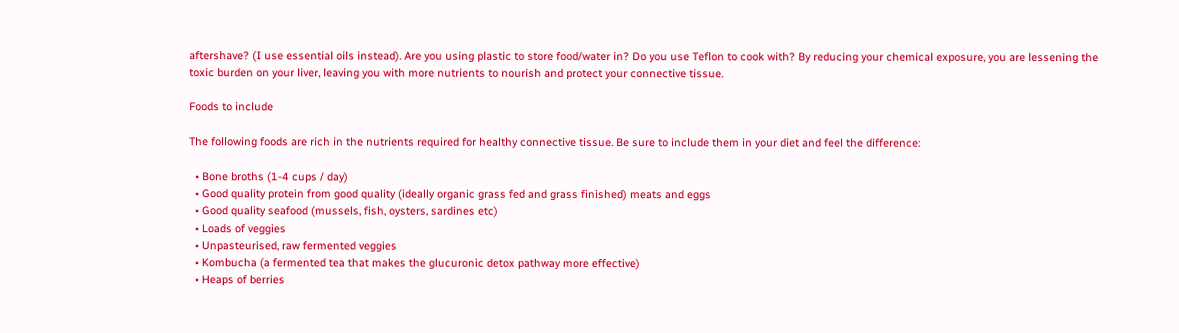aftershave? (I use essential oils instead). Are you using plastic to store food/water in? Do you use Teflon to cook with? By reducing your chemical exposure, you are lessening the toxic burden on your liver, leaving you with more nutrients to nourish and protect your connective tissue.

Foods to include

The following foods are rich in the nutrients required for healthy connective tissue. Be sure to include them in your diet and feel the difference:

  • Bone broths (1-4 cups / day)
  • Good quality protein from good quality (ideally organic grass fed and grass finished) meats and eggs
  • Good quality seafood (mussels, fish, oysters, sardines etc)
  • Loads of veggies
  • Unpasteurised, raw fermented veggies
  • Kombucha (a fermented tea that makes the glucuronic detox pathway more effective)
  • Heaps of berries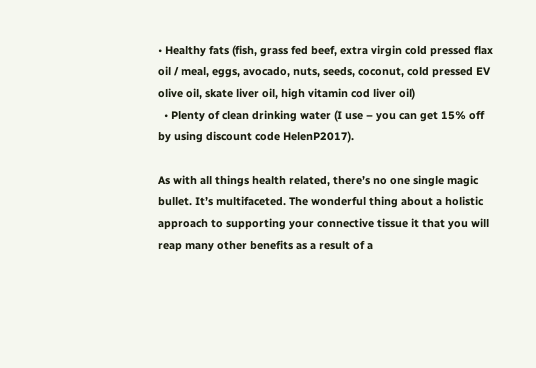• Healthy fats (fish, grass fed beef, extra virgin cold pressed flax oil / meal, eggs, avocado, nuts, seeds, coconut, cold pressed EV olive oil, skate liver oil, high vitamin cod liver oil)
  • Plenty of clean drinking water (I use – you can get 15% off by using discount code HelenP2017).

As with all things health related, there’s no one single magic bullet. It’s multifaceted. The wonderful thing about a holistic approach to supporting your connective tissue it that you will reap many other benefits as a result of a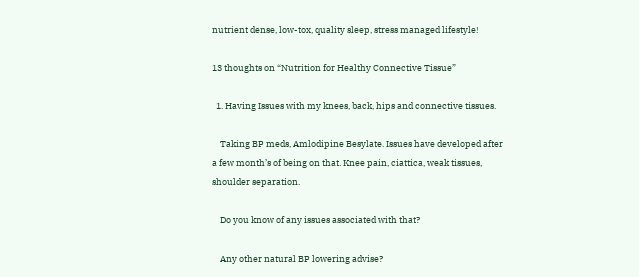nutrient dense, low-tox, quality sleep, stress managed lifestyle!

13 thoughts on “Nutrition for Healthy Connective Tissue”

  1. Having Issues with my knees, back, hips and connective tissues.

    Taking BP meds, Amlodipine Besylate. Issues have developed after a few month’s of being on that. Knee pain, ciattica, weak tissues, shoulder separation.

    Do you know of any issues associated with that?

    Any other natural BP lowering advise?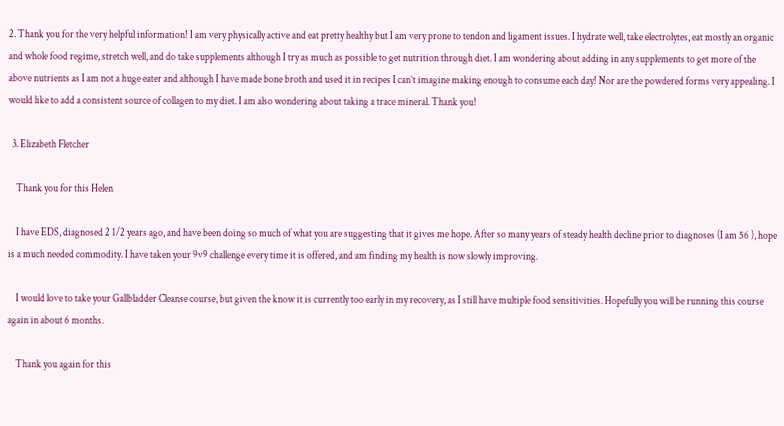2. Thank you for the very helpful information! I am very physically active and eat pretty healthy but I am very prone to tendon and ligament issues. I hydrate well, take electrolytes, eat mostly an organic and whole food regime, stretch well, and do take supplements although I try as much as possible to get nutrition through diet. I am wondering about adding in any supplements to get more of the above nutrients as I am not a huge eater and although I have made bone broth and used it in recipes I can’t imagine making enough to consume each day! Nor are the powdered forms very appealing. I would like to add a consistent source of collagen to my diet. I am also wondering about taking a trace mineral. Thank you!

  3. Elizabeth Fletcher

    Thank you for this Helen

    I have EDS, diagnosed 2 1/2 years ago, and have been doing so much of what you are suggesting that it gives me hope. After so many years of steady health decline prior to diagnoses (I am 56 ), hope is a much needed commodity. I have taken your 9v9 challenge every time it is offered, and am finding my health is now slowly improving.

    I would love to take your Gallbladder Cleanse course, but given the know it is currently too early in my recovery, as I still have multiple food sensitivities. Hopefully you will be running this course again in about 6 months.

    Thank you again for this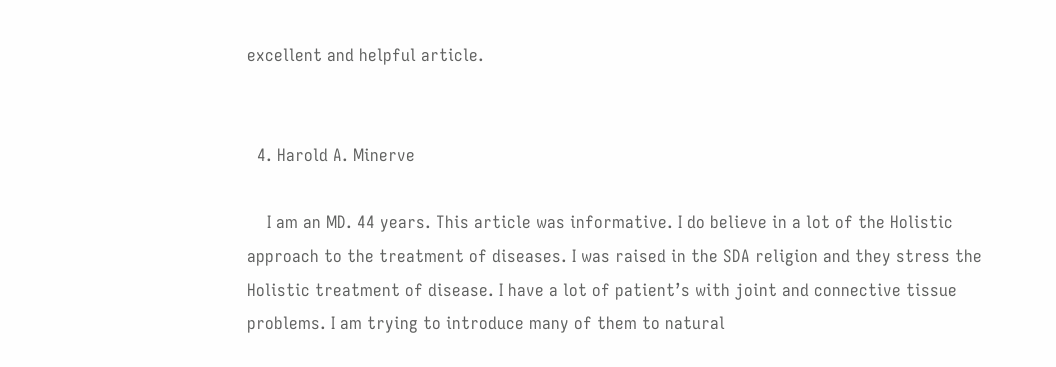excellent and helpful article.


  4. Harold A. Minerve

    I am an MD. 44 years. This article was informative. I do believe in a lot of the Holistic approach to the treatment of diseases. I was raised in the SDA religion and they stress the Holistic treatment of disease. I have a lot of patient’s with joint and connective tissue problems. I am trying to introduce many of them to natural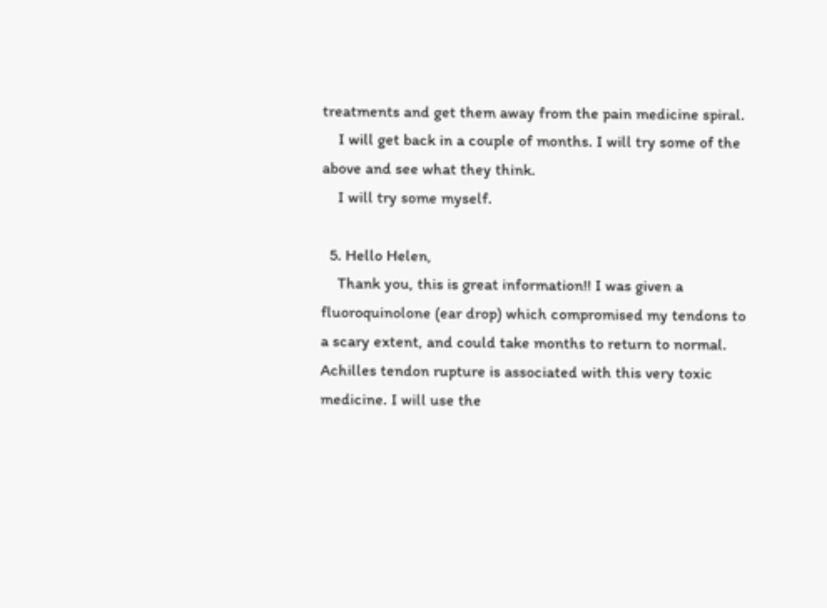treatments and get them away from the pain medicine spiral.
    I will get back in a couple of months. I will try some of the above and see what they think.
    I will try some myself.

  5. Hello Helen,
    Thank you, this is great information!! I was given a fluoroquinolone (ear drop) which compromised my tendons to a scary extent, and could take months to return to normal. Achilles tendon rupture is associated with this very toxic medicine. I will use the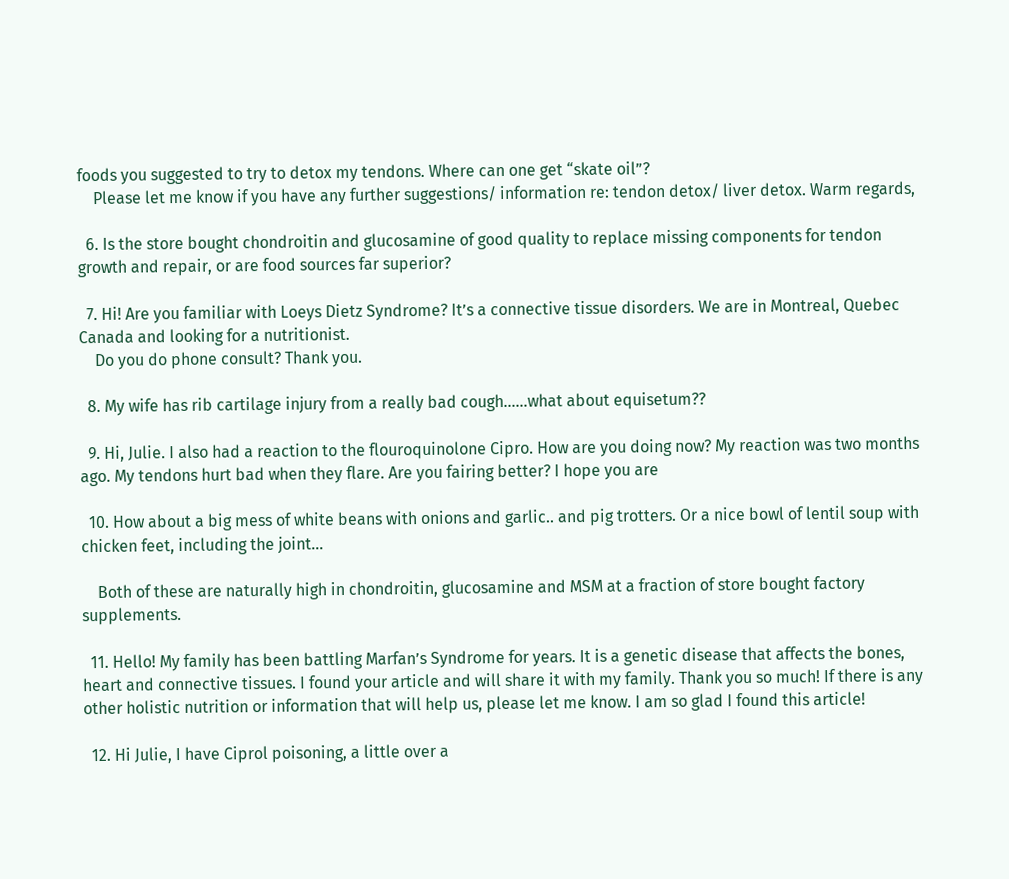foods you suggested to try to detox my tendons. Where can one get “skate oil”?
    Please let me know if you have any further suggestions/ information re: tendon detox/ liver detox. Warm regards,

  6. Is the store bought chondroitin and glucosamine of good quality to replace missing components for tendon growth and repair, or are food sources far superior?

  7. Hi! Are you familiar with Loeys Dietz Syndrome? It’s a connective tissue disorders. We are in Montreal, Quebec Canada and looking for a nutritionist.
    Do you do phone consult? Thank you.

  8. My wife has rib cartilage injury from a really bad cough……what about equisetum??

  9. Hi, Julie. I also had a reaction to the flouroquinolone Cipro. How are you doing now? My reaction was two months ago. My tendons hurt bad when they flare. Are you fairing better? I hope you are

  10. How about a big mess of white beans with onions and garlic.. and pig trotters. Or a nice bowl of lentil soup with chicken feet, including the joint…

    Both of these are naturally high in chondroitin, glucosamine and MSM at a fraction of store bought factory supplements.

  11. Hello! My family has been battling Marfan’s Syndrome for years. It is a genetic disease that affects the bones, heart and connective tissues. I found your article and will share it with my family. Thank you so much! If there is any other holistic nutrition or information that will help us, please let me know. I am so glad I found this article!

  12. Hi Julie, I have Ciprol poisoning, a little over a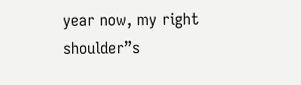year now, my right shoulder”s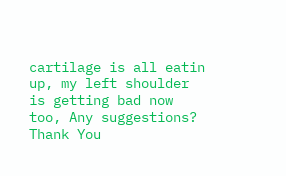cartilage is all eatin up, my left shoulder is getting bad now too, Any suggestions? Thank You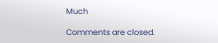Much

Comments are closed.